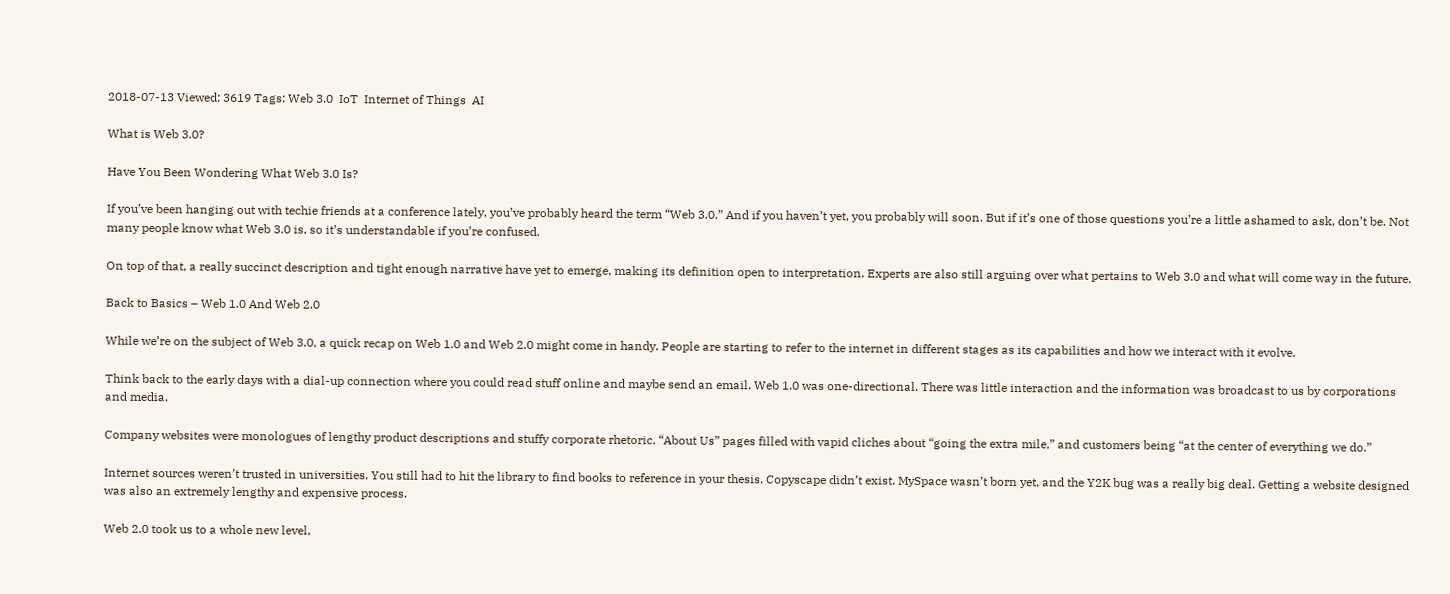2018-07-13 Viewed: 3619 Tags: Web 3.0  IoT  Internet of Things  AI

What is Web 3.0?

Have You Been Wondering What Web 3.0 Is?

If you’ve been hanging out with techie friends at a conference lately, you’ve probably heard the term “Web 3.0.” And if you haven’t yet, you probably will soon. But if it’s one of those questions you’re a little ashamed to ask, don’t be. Not many people know what Web 3.0 is, so it’s understandable if you’re confused.

On top of that, a really succinct description and tight enough narrative have yet to emerge, making its definition open to interpretation. Experts are also still arguing over what pertains to Web 3.0 and what will come way in the future.

Back to Basics – Web 1.0 And Web 2.0

While we’re on the subject of Web 3.0, a quick recap on Web 1.0 and Web 2.0 might come in handy. People are starting to refer to the internet in different stages as its capabilities and how we interact with it evolve.

Think back to the early days with a dial-up connection where you could read stuff online and maybe send an email. Web 1.0 was one-directional. There was little interaction and the information was broadcast to us by corporations and media.

Company websites were monologues of lengthy product descriptions and stuffy corporate rhetoric. “About Us” pages filled with vapid cliches about “going the extra mile,” and customers being “at the center of everything we do.”

Internet sources weren’t trusted in universities. You still had to hit the library to find books to reference in your thesis. Copyscape didn’t exist. MySpace wasn’t born yet, and the Y2K bug was a really big deal. Getting a website designed was also an extremely lengthy and expensive process.

Web 2.0 took us to a whole new level,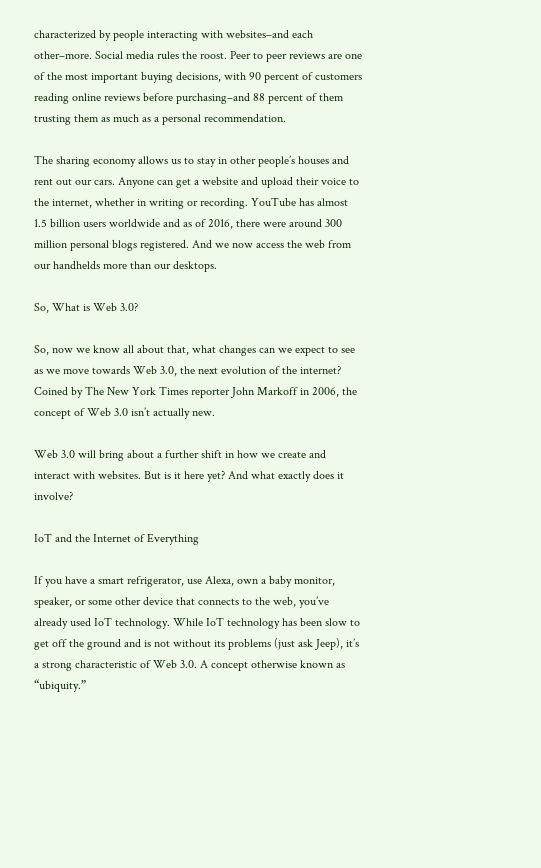characterized by people interacting with websites–and each other–more. Social media rules the roost. Peer to peer reviews are one of the most important buying decisions, with 90 percent of customers reading online reviews before purchasing–and 88 percent of them trusting them as much as a personal recommendation.

The sharing economy allows us to stay in other people’s houses and rent out our cars. Anyone can get a website and upload their voice to the internet, whether in writing or recording. YouTube has almost 1.5 billion users worldwide and as of 2016, there were around 300 million personal blogs registered. And we now access the web from our handhelds more than our desktops.

So, What is Web 3.0?

So, now we know all about that, what changes can we expect to see as we move towards Web 3.0, the next evolution of the internet? Coined by The New York Times reporter John Markoff in 2006, the concept of Web 3.0 isn’t actually new.

Web 3.0 will bring about a further shift in how we create and interact with websites. But is it here yet? And what exactly does it involve?

IoT and the Internet of Everything

If you have a smart refrigerator, use Alexa, own a baby monitor, speaker, or some other device that connects to the web, you’ve already used IoT technology. While IoT technology has been slow to get off the ground and is not without its problems (just ask Jeep), it’s a strong characteristic of Web 3.0. A concept otherwise known as “ubiquity.”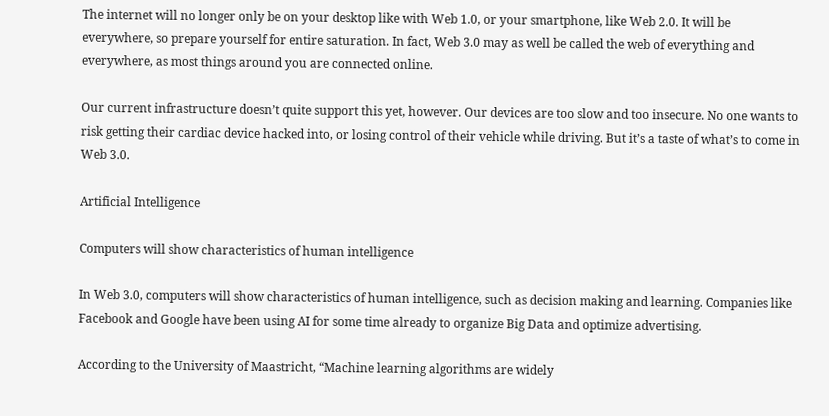The internet will no longer only be on your desktop like with Web 1.0, or your smartphone, like Web 2.0. It will be everywhere, so prepare yourself for entire saturation. In fact, Web 3.0 may as well be called the web of everything and everywhere, as most things around you are connected online.

Our current infrastructure doesn’t quite support this yet, however. Our devices are too slow and too insecure. No one wants to risk getting their cardiac device hacked into, or losing control of their vehicle while driving. But it’s a taste of what’s to come in Web 3.0.

Artificial Intelligence

Computers will show characteristics of human intelligence

In Web 3.0, computers will show characteristics of human intelligence, such as decision making and learning. Companies like Facebook and Google have been using AI for some time already to organize Big Data and optimize advertising.

According to the University of Maastricht, “Machine learning algorithms are widely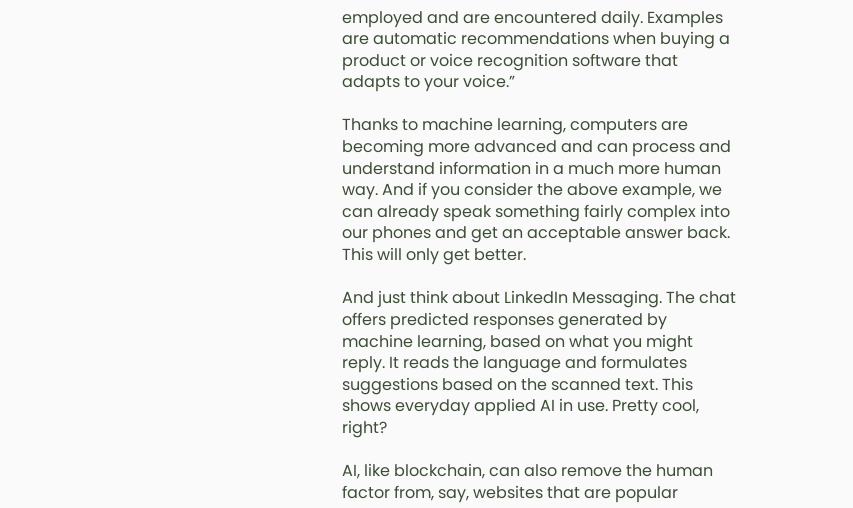employed and are encountered daily. Examples are automatic recommendations when buying a product or voice recognition software that adapts to your voice.”

Thanks to machine learning, computers are becoming more advanced and can process and understand information in a much more human way. And if you consider the above example, we can already speak something fairly complex into our phones and get an acceptable answer back. This will only get better.

And just think about LinkedIn Messaging. The chat offers predicted responses generated by machine learning, based on what you might reply. It reads the language and formulates suggestions based on the scanned text. This shows everyday applied AI in use. Pretty cool, right?

AI, like blockchain, can also remove the human factor from, say, websites that are popular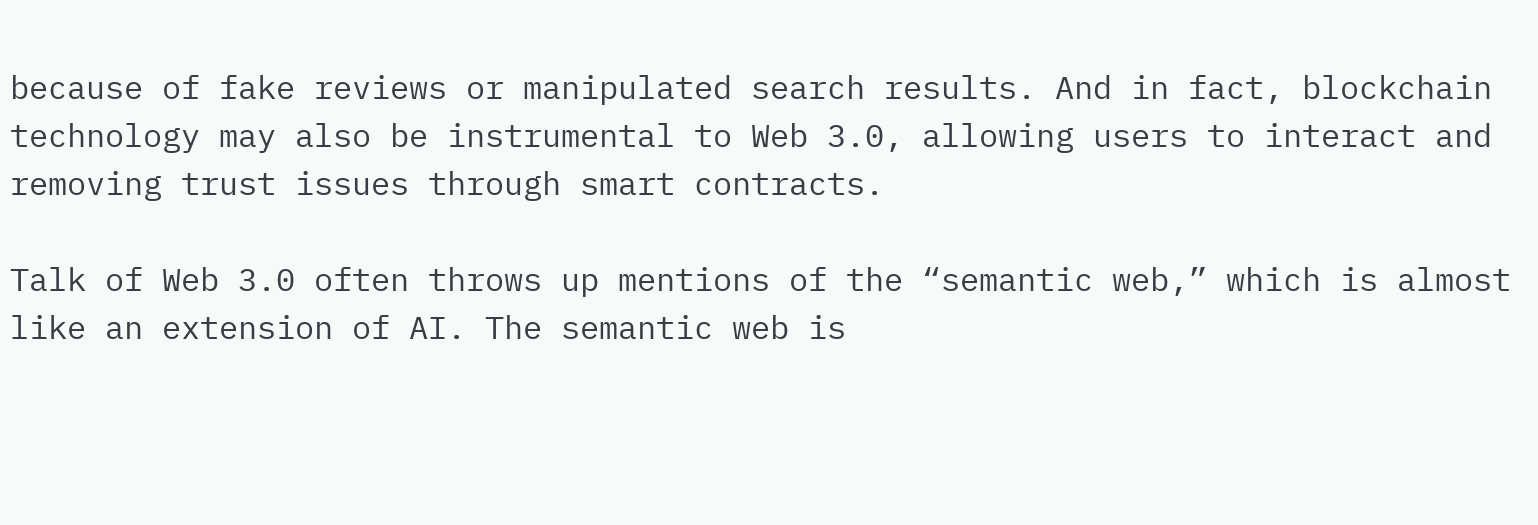because of fake reviews or manipulated search results. And in fact, blockchain technology may also be instrumental to Web 3.0, allowing users to interact and removing trust issues through smart contracts.

Talk of Web 3.0 often throws up mentions of the “semantic web,” which is almost like an extension of AI. The semantic web is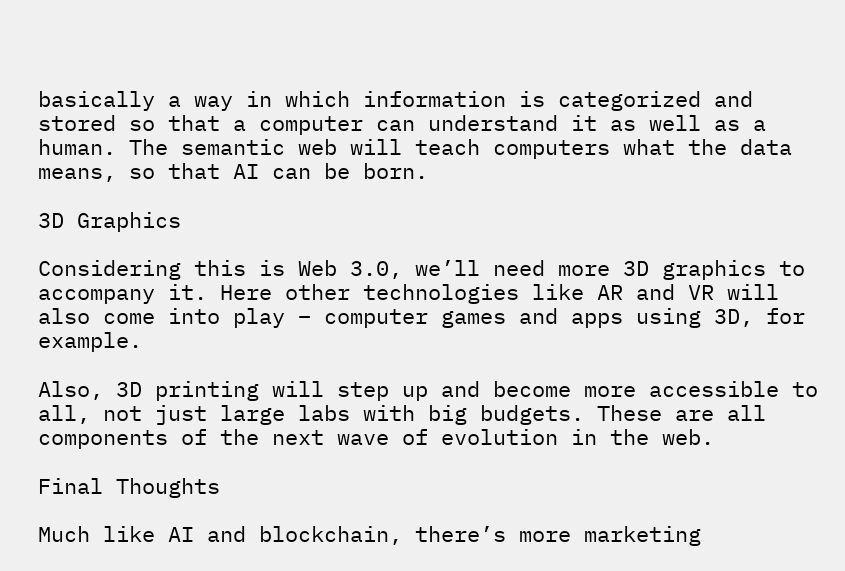basically a way in which information is categorized and stored so that a computer can understand it as well as a human. The semantic web will teach computers what the data means, so that AI can be born.

3D Graphics

Considering this is Web 3.0, we’ll need more 3D graphics to accompany it. Here other technologies like AR and VR will also come into play – computer games and apps using 3D, for example.

Also, 3D printing will step up and become more accessible to all, not just large labs with big budgets. These are all components of the next wave of evolution in the web.

Final Thoughts

Much like AI and blockchain, there’s more marketing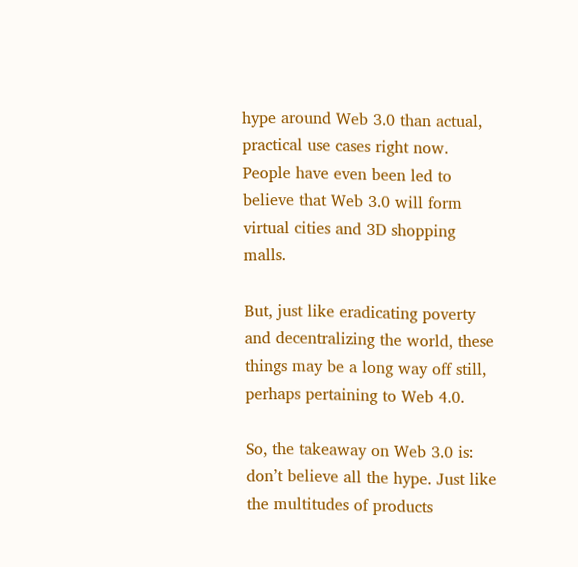hype around Web 3.0 than actual, practical use cases right now. People have even been led to believe that Web 3.0 will form virtual cities and 3D shopping malls.

But, just like eradicating poverty and decentralizing the world, these things may be a long way off still, perhaps pertaining to Web 4.0.

So, the takeaway on Web 3.0 is: don’t believe all the hype. Just like the multitudes of products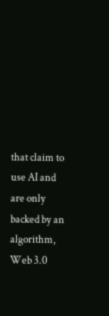that claim to use AI and are only backed by an algorithm, Web 3.0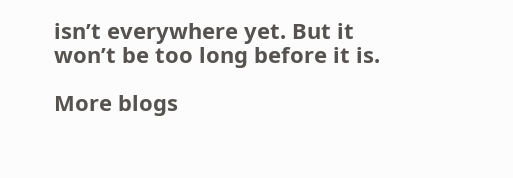isn’t everywhere yet. But it won’t be too long before it is.

More blogs